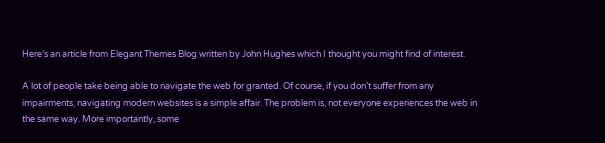Here’s an article from Elegant Themes Blog written by John Hughes which I thought you might find of interest.

A lot of people take being able to navigate the web for granted. Of course, if you don’t suffer from any impairments, navigating modern websites is a simple affair. The problem is, not everyone experiences the web in the same way. More importantly, some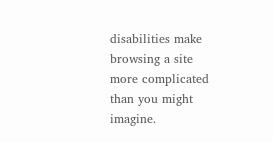disabilities make browsing a site more complicated than you might imagine.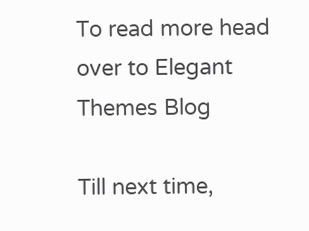To read more head over to Elegant Themes Blog

Till next time,